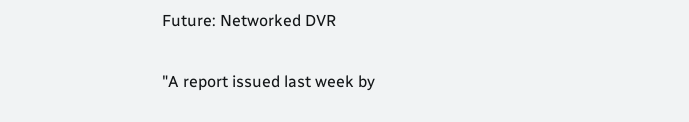Future: Networked DVR

"A report issued last week by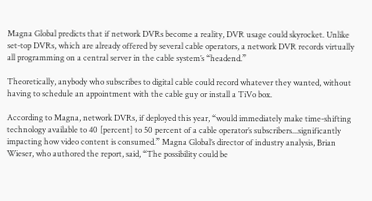Magna Global predicts that if network DVRs become a reality, DVR usage could skyrocket. Unlike set-top DVRs, which are already offered by several cable operators, a network DVR records virtually all programming on a central server in the cable system’s “headend.”

Theoretically, anybody who subscribes to digital cable could record whatever they wanted, without having to schedule an appointment with the cable guy or install a TiVo box.

According to Magna, network DVRs, if deployed this year, “would immediately make time-shifting technology available to 40 [percent] to 50 percent of a cable operator’s subscribers...significantly impacting how video content is consumed.” Magna Global’s director of industry analysis, Brian Wieser, who authored the report, said, “The possibility could be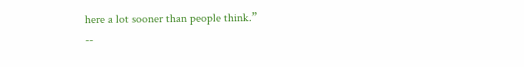here a lot sooner than people think.”
--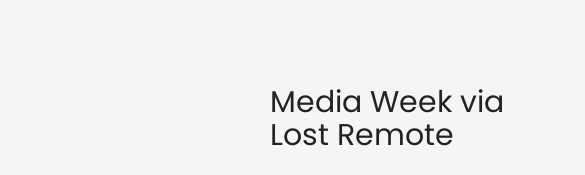Media Week via Lost Remote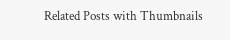Related Posts with Thumbnails